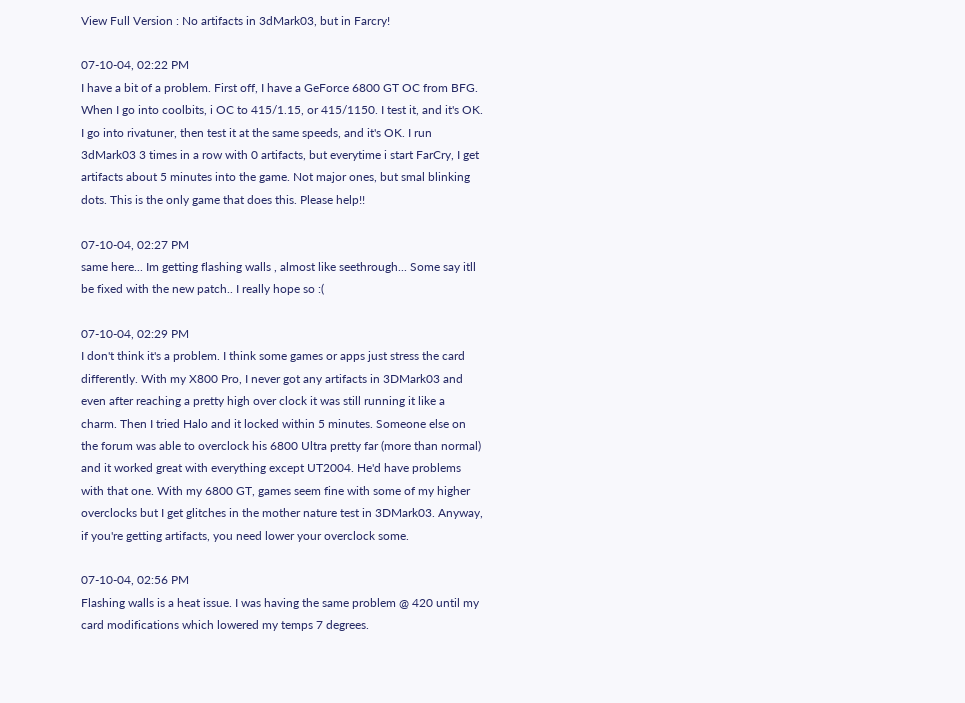View Full Version : No artifacts in 3dMark03, but in Farcry!

07-10-04, 02:22 PM
I have a bit of a problem. First off, I have a GeForce 6800 GT OC from BFG. When I go into coolbits, i OC to 415/1.15, or 415/1150. I test it, and it's OK. I go into rivatuner, then test it at the same speeds, and it's OK. I run 3dMark03 3 times in a row with 0 artifacts, but everytime i start FarCry, I get artifacts about 5 minutes into the game. Not major ones, but smal blinking dots. This is the only game that does this. Please help!!

07-10-04, 02:27 PM
same here... Im getting flashing walls , almost like seethrough... Some say itll be fixed with the new patch.. I really hope so :(

07-10-04, 02:29 PM
I don't think it's a problem. I think some games or apps just stress the card differently. With my X800 Pro, I never got any artifacts in 3DMark03 and even after reaching a pretty high over clock it was still running it like a charm. Then I tried Halo and it locked within 5 minutes. Someone else on the forum was able to overclock his 6800 Ultra pretty far (more than normal) and it worked great with everything except UT2004. He'd have problems with that one. With my 6800 GT, games seem fine with some of my higher overclocks but I get glitches in the mother nature test in 3DMark03. Anyway, if you're getting artifacts, you need lower your overclock some.

07-10-04, 02:56 PM
Flashing walls is a heat issue. I was having the same problem @ 420 until my card modifications which lowered my temps 7 degrees.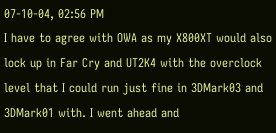07-10-04, 02:56 PM
I have to agree with OWA as my X800XT would also lock up in Far Cry and UT2K4 with the overclock level that I could run just fine in 3DMark03 and 3DMark01 with. I went ahead and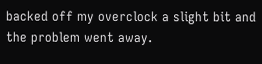backed off my overclock a slight bit and the problem went away.